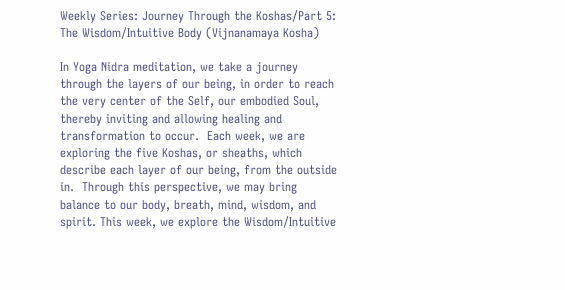Weekly Series: Journey Through the Koshas/Part 5: The Wisdom/Intuitive Body (Vijnanamaya Kosha)

In Yoga Nidra meditation, we take a journey through the layers of our being, in order to reach the very center of the Self, our embodied Soul, thereby inviting and allowing healing and transformation to occur.  Each week, we are exploring the five Koshas, or sheaths, which describe each layer of our being, from the outside in.  Through this perspective, we may bring balance to our body, breath, mind, wisdom, and spirit. This week, we explore the Wisdom/Intuitive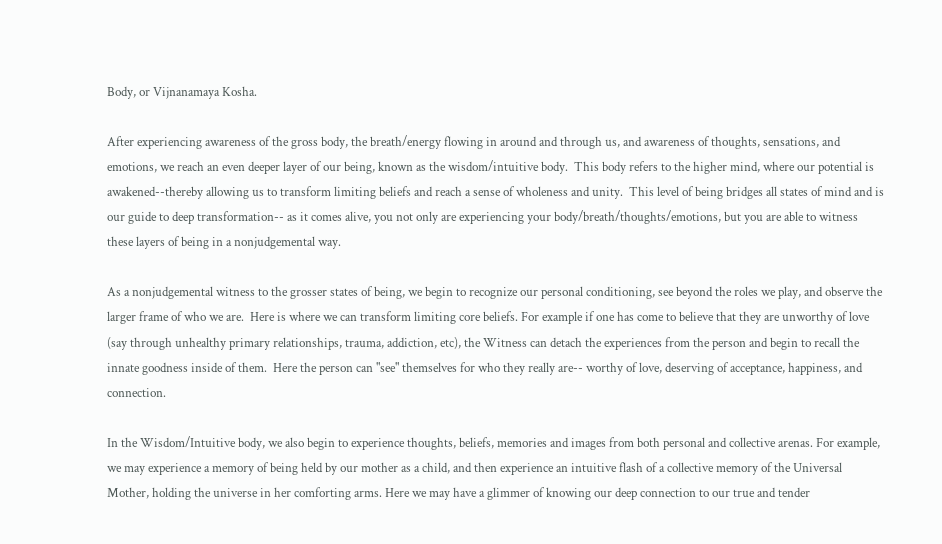Body, or Vijnanamaya Kosha.

After experiencing awareness of the gross body, the breath/energy flowing in around and through us, and awareness of thoughts, sensations, and emotions, we reach an even deeper layer of our being, known as the wisdom/intuitive body.  This body refers to the higher mind, where our potential is awakened--thereby allowing us to transform limiting beliefs and reach a sense of wholeness and unity.  This level of being bridges all states of mind and is our guide to deep transformation-- as it comes alive, you not only are experiencing your body/breath/thoughts/emotions, but you are able to witness these layers of being in a nonjudgemental way.

As a nonjudgemental witness to the grosser states of being, we begin to recognize our personal conditioning, see beyond the roles we play, and observe the larger frame of who we are.  Here is where we can transform limiting core beliefs. For example if one has come to believe that they are unworthy of love (say through unhealthy primary relationships, trauma, addiction, etc), the Witness can detach the experiences from the person and begin to recall the innate goodness inside of them.  Here the person can "see" themselves for who they really are-- worthy of love, deserving of acceptance, happiness, and connection.

In the Wisdom/Intuitive body, we also begin to experience thoughts, beliefs, memories and images from both personal and collective arenas. For example, we may experience a memory of being held by our mother as a child, and then experience an intuitive flash of a collective memory of the Universal Mother, holding the universe in her comforting arms. Here we may have a glimmer of knowing our deep connection to our true and tender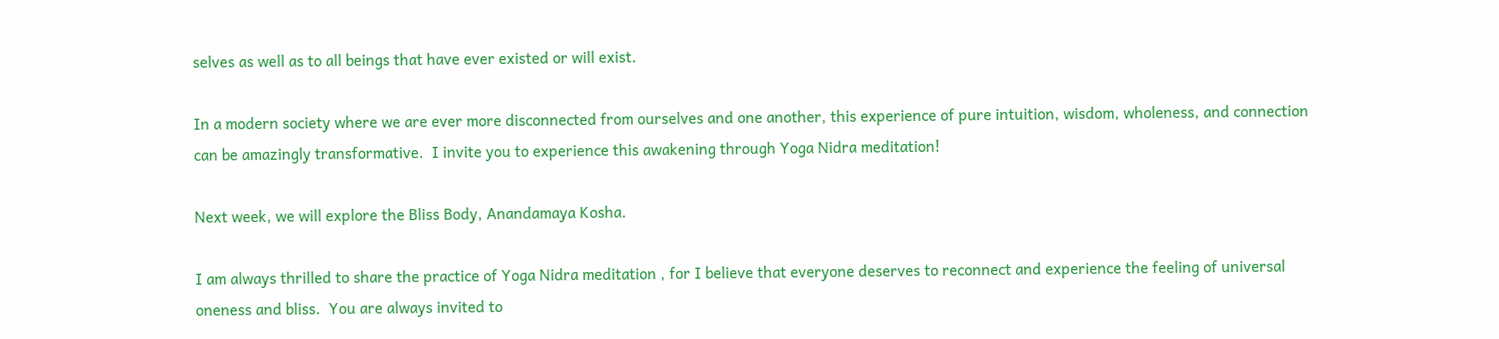selves as well as to all beings that have ever existed or will exist.

In a modern society where we are ever more disconnected from ourselves and one another, this experience of pure intuition, wisdom, wholeness, and connection can be amazingly transformative.  I invite you to experience this awakening through Yoga Nidra meditation!

Next week, we will explore the Bliss Body, Anandamaya Kosha.

I am always thrilled to share the practice of Yoga Nidra meditation , for I believe that everyone deserves to reconnect and experience the feeling of universal oneness and bliss.  You are always invited to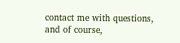contact me with questions, and of course,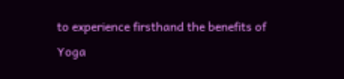to experience firsthand the benefits of Yoga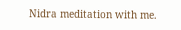Nidra meditation with me.